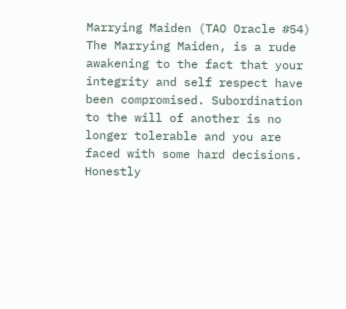Marrying Maiden (TAO Oracle #54)
The Marrying Maiden, is a rude awakening to the fact that your integrity and self respect have been compromised. Subordination to the will of another is no longer tolerable and you are faced with some hard decisions. Honestly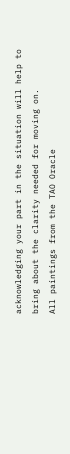acknowledging your part in the situation will help to bring about the clarity needed for moving on.
All paintings from the TAO Oracle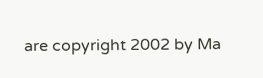are copyright 2002 by Ma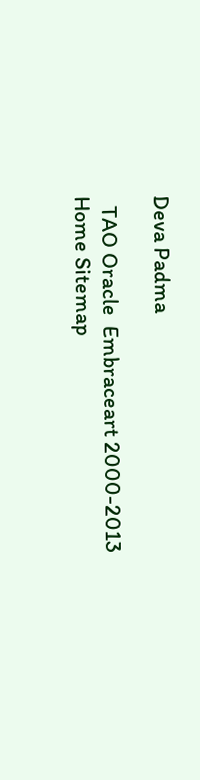Deva Padma

  TAO Oracle  Embraceart 2000-2013
Home Sitemap